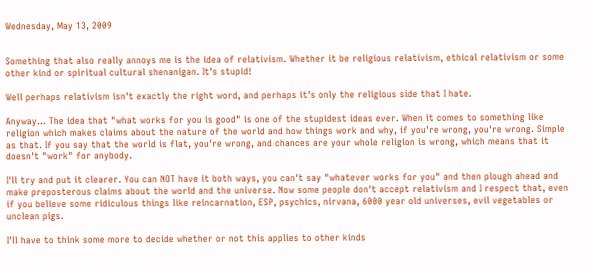Wednesday, May 13, 2009


Something that also really annoys me is the idea of relativism. Whether it be religious relativism, ethical relativism or some other kind or spiritual cultural shenanigan. It's stupid!

Well perhaps relativism isn't exactly the right word, and perhaps it's only the religious side that I hate.

Anyway... The idea that "what works for you is good" is one of the stupidest ideas ever. When it comes to something like religion which makes claims about the nature of the world and how things work and why, if you're wrong, you're wrong. Simple as that. If you say that the world is flat, you're wrong, and chances are your whole religion is wrong, which means that it doesn't "work" for anybody.

I'll try and put it clearer. You can NOT have it both ways, you can't say "whatever works for you" and then plough ahead and make preposterous claims about the world and the universe. Now some people don't accept relativism and I respect that, even if you believe some ridiculous things like reincarnation, ESP, psychics, nirvana, 6000 year old universes, evil vegetables or unclean pigs.

I'll have to think some more to decide whether or not this applies to other kinds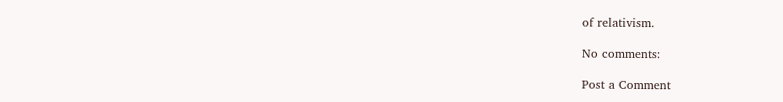of relativism.

No comments:

Post a Comment